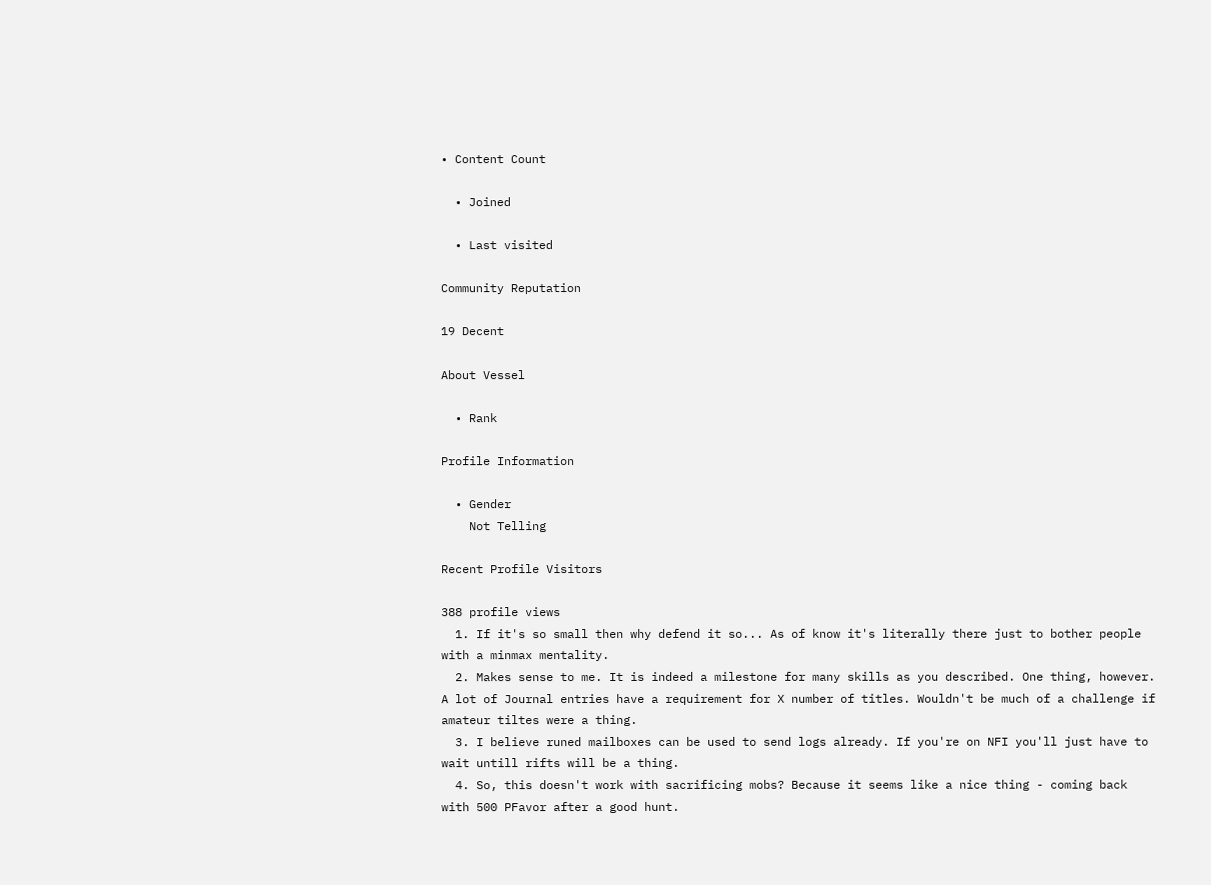• Content Count

  • Joined

  • Last visited

Community Reputation

19 Decent

About Vessel

  • Rank

Profile Information

  • Gender
    Not Telling

Recent Profile Visitors

388 profile views
  1. If it's so small then why defend it so... As of know it's literally there just to bother people with a minmax mentality.
  2. Makes sense to me. It is indeed a milestone for many skills as you described. One thing, however. A lot of Journal entries have a requirement for X number of titles. Wouldn't be much of a challenge if amateur tiltes were a thing.
  3. I believe runed mailboxes can be used to send logs already. If you're on NFI you'll just have to wait untill rifts will be a thing.
  4. So, this doesn't work with sacrificing mobs? Because it seems like a nice thing - coming back with 500 PFavor after a good hunt.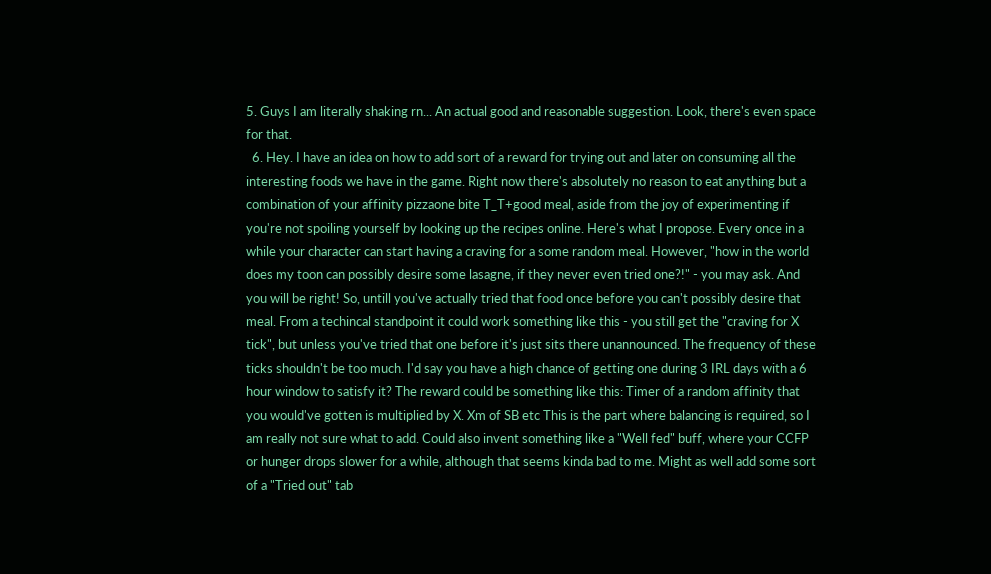5. Guys I am literally shaking rn... An actual good and reasonable suggestion. Look, there's even space for that.
  6. Hey. I have an idea on how to add sort of a reward for trying out and later on consuming all the interesting foods we have in the game. Right now there's absolutely no reason to eat anything but a combination of your affinity pizzaone bite T_T+good meal, aside from the joy of experimenting if you're not spoiling yourself by looking up the recipes online. Here's what I propose. Every once in a while your character can start having a craving for a some random meal. However, "how in the world does my toon can possibly desire some lasagne, if they never even tried one?!" - you may ask. And you will be right! So, untill you've actually tried that food once before you can't possibly desire that meal. From a techincal standpoint it could work something like this - you still get the "craving for X tick", but unless you've tried that one before it's just sits there unannounced. The frequency of these ticks shouldn't be too much. I'd say you have a high chance of getting one during 3 IRL days with a 6 hour window to satisfy it? The reward could be something like this: Timer of a random affinity that you would've gotten is multiplied by X. Xm of SB etc This is the part where balancing is required, so I am really not sure what to add. Could also invent something like a "Well fed" buff, where your CCFP or hunger drops slower for a while, although that seems kinda bad to me. Might as well add some sort of a "Tried out" tab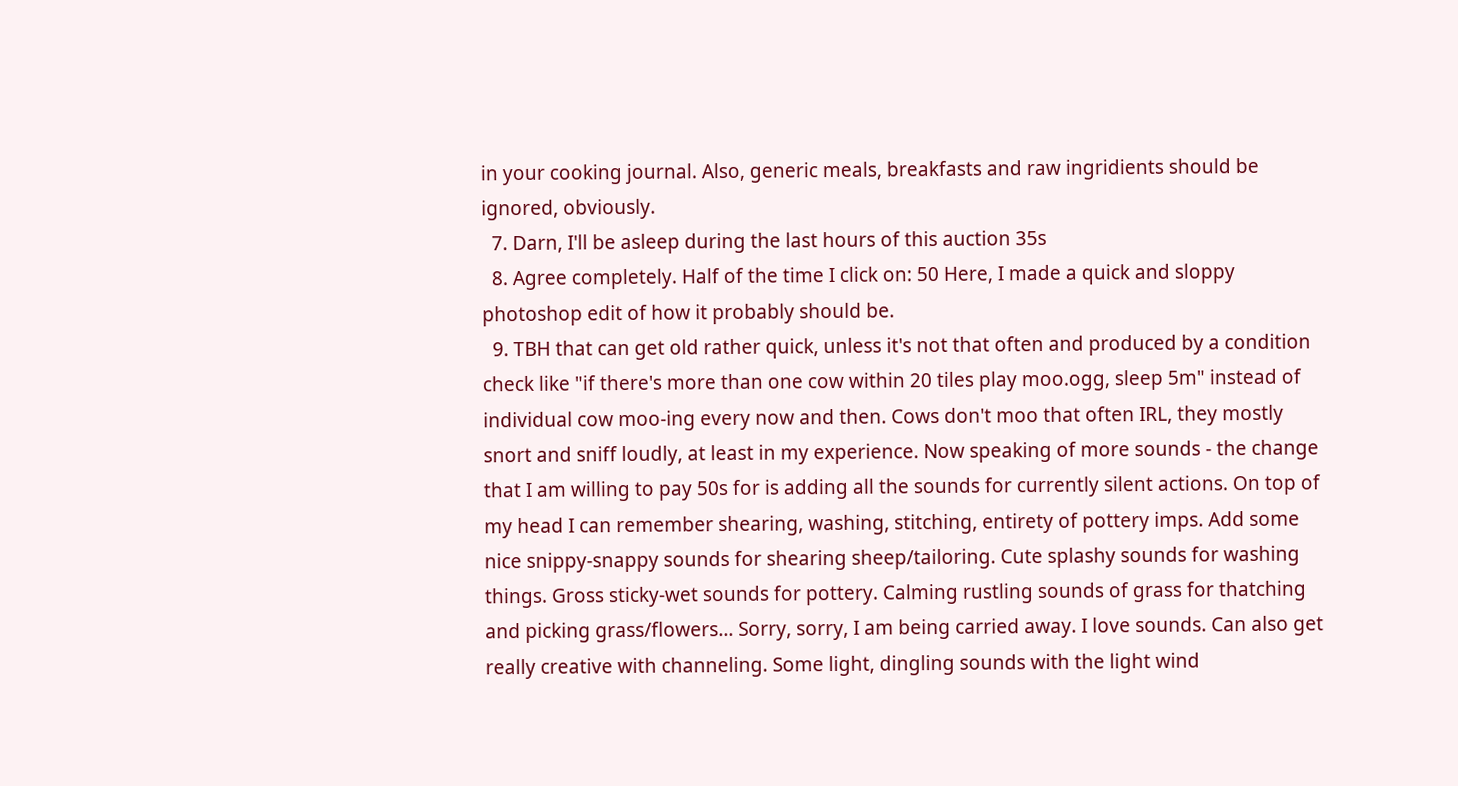in your cooking journal. Also, generic meals, breakfasts and raw ingridients should be ignored, obviously.
  7. Darn, I'll be asleep during the last hours of this auction 35s
  8. Agree completely. Half of the time I click on: 50 Here, I made a quick and sloppy photoshop edit of how it probably should be.
  9. TBH that can get old rather quick, unless it's not that often and produced by a condition check like "if there's more than one cow within 20 tiles play moo.ogg, sleep 5m" instead of individual cow moo-ing every now and then. Cows don't moo that often IRL, they mostly snort and sniff loudly, at least in my experience. Now speaking of more sounds - the change that I am willing to pay 50s for is adding all the sounds for currently silent actions. On top of my head I can remember shearing, washing, stitching, entirety of pottery imps. Add some nice snippy-snappy sounds for shearing sheep/tailoring. Cute splashy sounds for washing things. Gross sticky-wet sounds for pottery. Calming rustling sounds of grass for thatching and picking grass/flowers... Sorry, sorry, I am being carried away. I love sounds. Can also get really creative with channeling. Some light, dingling sounds with the light wind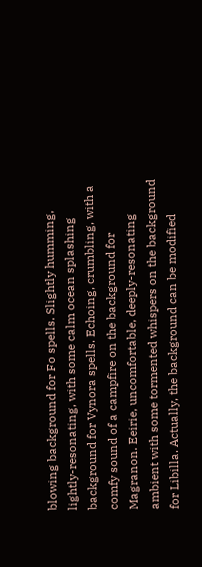blowing background for Fo spells. Slightly humming, lightly-resonating, with some calm ocean splashing background for Vynora spells. Echoing, crumbling, with a comfy sound of a campfire on the background for Magranon. Eeirie, uncomfortable, deeply-resonating ambient with some tormented whispers on the background for Libilla. Actually, the background can be modified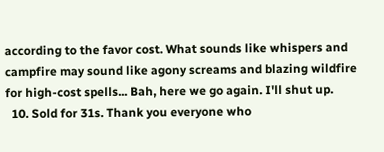according to the favor cost. What sounds like whispers and campfire may sound like agony screams and blazing wildfire for high-cost spells... Bah, here we go again. I'll shut up.
  10. Sold for 31s. Thank you everyone who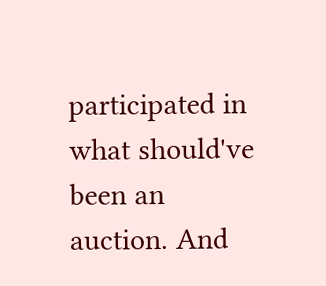participated in what should've been an auction. And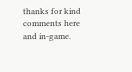thanks for kind comments here and in-game.